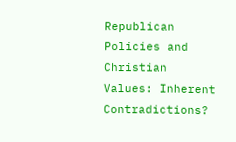Republican Policies and Christian Values: Inherent Contradictions?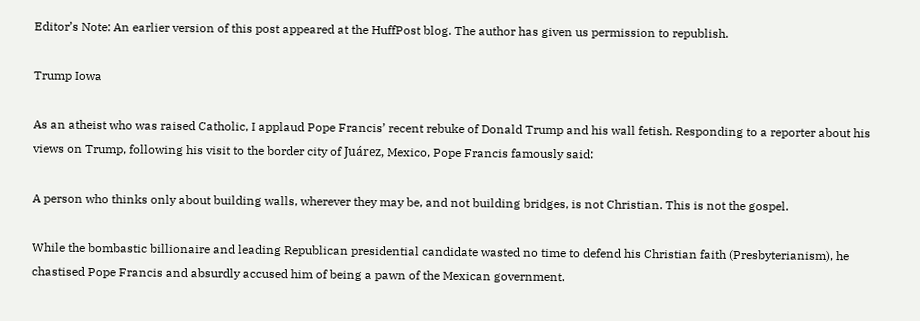Editor’s Note: An earlier version of this post appeared at the HuffPost blog. The author has given us permission to republish.

Trump Iowa

As an atheist who was raised Catholic, I applaud Pope Francis’ recent rebuke of Donald Trump and his wall fetish. Responding to a reporter about his views on Trump, following his visit to the border city of Juárez, Mexico, Pope Francis famously said:

A person who thinks only about building walls, wherever they may be, and not building bridges, is not Christian. This is not the gospel.

While the bombastic billionaire and leading Republican presidential candidate wasted no time to defend his Christian faith (Presbyterianism), he chastised Pope Francis and absurdly accused him of being a pawn of the Mexican government.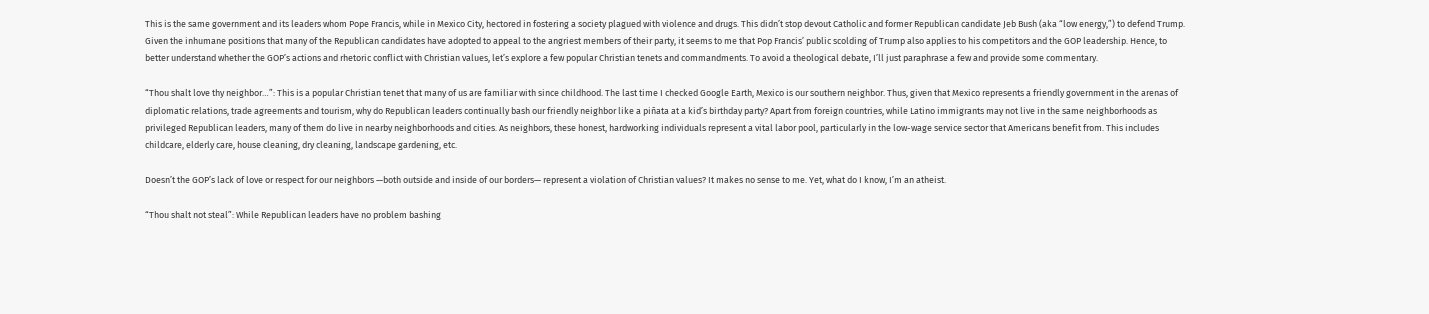This is the same government and its leaders whom Pope Francis, while in Mexico City, hectored in fostering a society plagued with violence and drugs. This didn’t stop devout Catholic and former Republican candidate Jeb Bush (aka “low energy,”) to defend Trump. Given the inhumane positions that many of the Republican candidates have adopted to appeal to the angriest members of their party, it seems to me that Pop Francis’ public scolding of Trump also applies to his competitors and the GOP leadership. Hence, to better understand whether the GOP’s actions and rhetoric conflict with Christian values, let’s explore a few popular Christian tenets and commandments. To avoid a theological debate, I’ll just paraphrase a few and provide some commentary.

“Thou shalt love thy neighbor…”: This is a popular Christian tenet that many of us are familiar with since childhood. The last time I checked Google Earth, Mexico is our southern neighbor. Thus, given that Mexico represents a friendly government in the arenas of diplomatic relations, trade agreements and tourism, why do Republican leaders continually bash our friendly neighbor like a piñata at a kid’s birthday party? Apart from foreign countries, while Latino immigrants may not live in the same neighborhoods as privileged Republican leaders, many of them do live in nearby neighborhoods and cities. As neighbors, these honest, hardworking individuals represent a vital labor pool, particularly in the low-wage service sector that Americans benefit from. This includes childcare, elderly care, house cleaning, dry cleaning, landscape gardening, etc.

Doesn’t the GOP’s lack of love or respect for our neighbors —both outside and inside of our borders— represent a violation of Christian values? It makes no sense to me. Yet, what do I know, I’m an atheist.

“Thou shalt not steal”: While Republican leaders have no problem bashing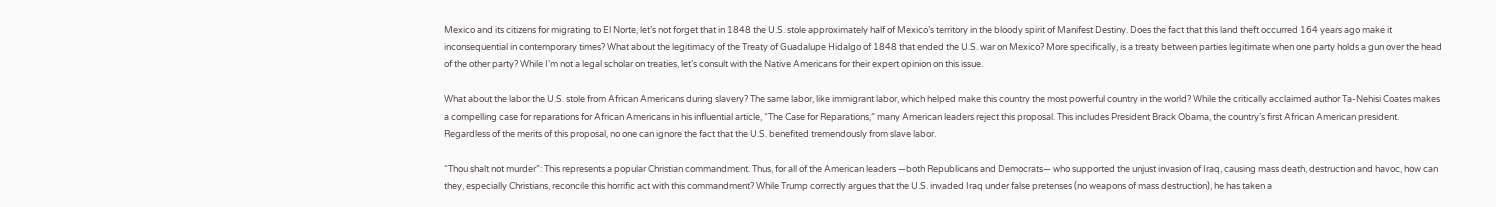Mexico and its citizens for migrating to El Norte, let’s not forget that in 1848 the U.S. stole approximately half of Mexico’s territory in the bloody spirit of Manifest Destiny. Does the fact that this land theft occurred 164 years ago make it inconsequential in contemporary times? What about the legitimacy of the Treaty of Guadalupe Hidalgo of 1848 that ended the U.S. war on Mexico? More specifically, is a treaty between parties legitimate when one party holds a gun over the head of the other party? While I’m not a legal scholar on treaties, let’s consult with the Native Americans for their expert opinion on this issue.

What about the labor the U.S. stole from African Americans during slavery? The same labor, like immigrant labor, which helped make this country the most powerful country in the world? While the critically acclaimed author Ta-Nehisi Coates makes a compelling case for reparations for African Americans in his influential article, “The Case for Reparations,” many American leaders reject this proposal. This includes President Brack Obama, the country’s first African American president. Regardless of the merits of this proposal, no one can ignore the fact that the U.S. benefited tremendously from slave labor.

“Thou shalt not murder”: This represents a popular Christian commandment. Thus, for all of the American leaders —both Republicans and Democrats— who supported the unjust invasion of Iraq, causing mass death, destruction and havoc, how can they, especially Christians, reconcile this horrific act with this commandment? While Trump correctly argues that the U.S. invaded Iraq under false pretenses (no weapons of mass destruction), he has taken a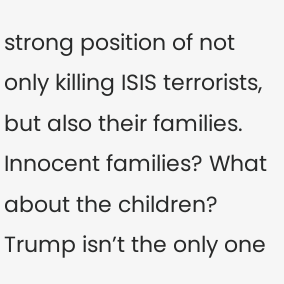strong position of not only killing ISIS terrorists, but also their families. Innocent families? What about the children? Trump isn’t the only one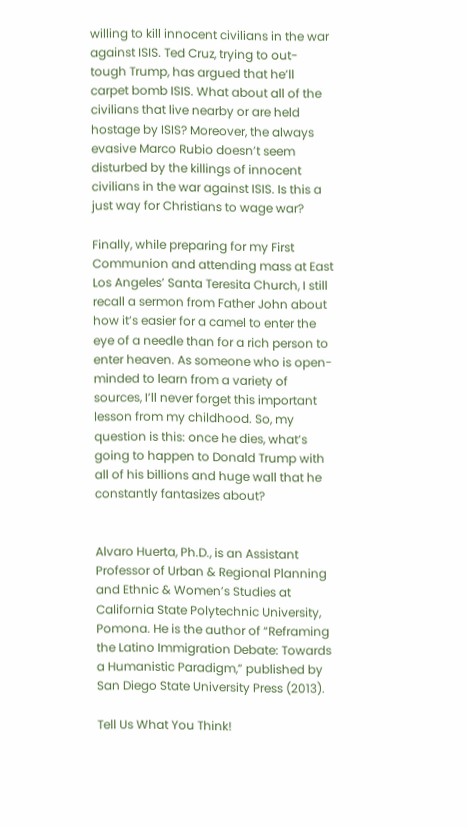willing to kill innocent civilians in the war against ISIS. Ted Cruz, trying to out-tough Trump, has argued that he’ll carpet bomb ISIS. What about all of the civilians that live nearby or are held hostage by ISIS? Moreover, the always evasive Marco Rubio doesn’t seem disturbed by the killings of innocent civilians in the war against ISIS. Is this a just way for Christians to wage war?

Finally, while preparing for my First Communion and attending mass at East Los Angeles’ Santa Teresita Church, I still recall a sermon from Father John about how it’s easier for a camel to enter the eye of a needle than for a rich person to enter heaven. As someone who is open-minded to learn from a variety of sources, I’ll never forget this important lesson from my childhood. So, my question is this: once he dies, what’s going to happen to Donald Trump with all of his billions and huge wall that he constantly fantasizes about?


Alvaro Huerta, Ph.D., is an Assistant Professor of Urban & Regional Planning and Ethnic & Women’s Studies at California State Polytechnic University, Pomona. He is the author of “Reframing the Latino Immigration Debate: Towards a Humanistic Paradigm,” published by San Diego State University Press (2013).

Tell Us What You Think!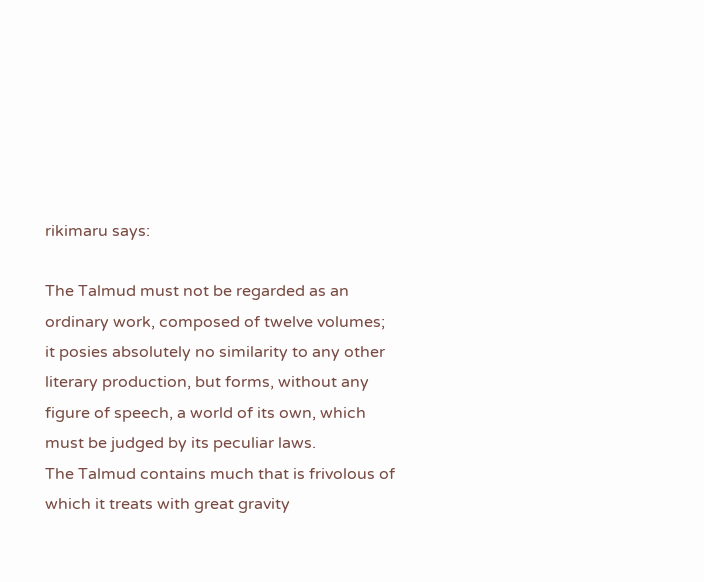rikimaru says:

The Talmud must not be regarded as an ordinary work, composed of twelve volumes; it posies absolutely no similarity to any other literary production, but forms, without any figure of speech, a world of its own, which must be judged by its peculiar laws.
The Talmud contains much that is frivolous of which it treats with great gravity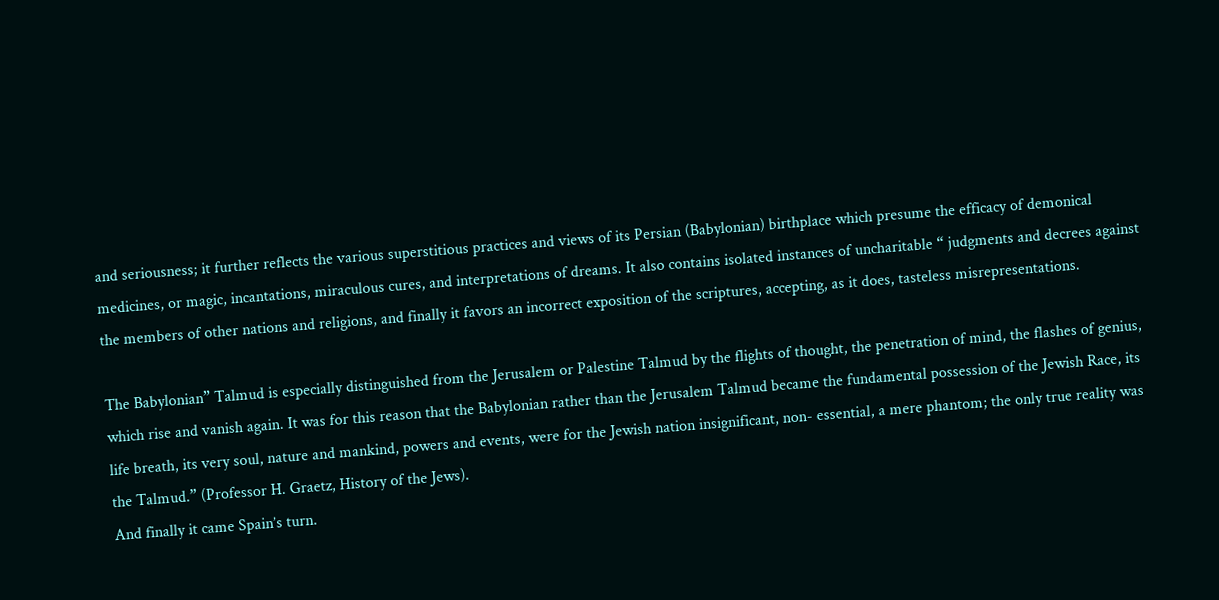and seriousness; it further reflects the various superstitious practices and views of its Persian (Babylonian) birthplace which presume the efficacy of demonical medicines, or magic, incantations, miraculous cures, and interpretations of dreams. It also contains isolated instances of uncharitable “ judgments and decrees against the members of other nations and religions, and finally it favors an incorrect exposition of the scriptures, accepting, as it does, tasteless misrepresentations.

The Babylonian” Talmud is especially distinguished from the Jerusalem or Palestine Talmud by the flights of thought, the penetration of mind, the flashes of genius, which rise and vanish again. It was for this reason that the Babylonian rather than the Jerusalem Talmud became the fundamental possession of the Jewish Race, its life breath, its very soul, nature and mankind, powers and events, were for the Jewish nation insignificant, non- essential, a mere phantom; the only true reality was the Talmud.” (Professor H. Graetz, History of the Jews).
And finally it came Spain’s turn.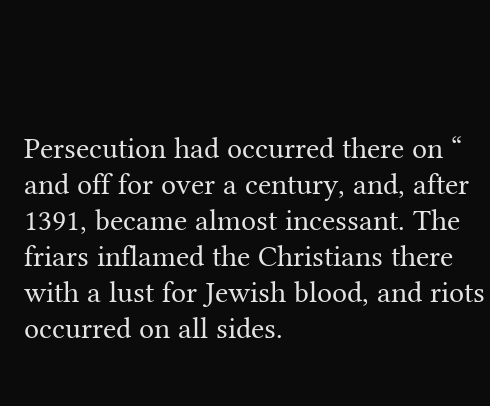Persecution had occurred there on “ and off for over a century, and, after 1391, became almost incessant. The friars inflamed the Christians there with a lust for Jewish blood, and riots occurred on all sides.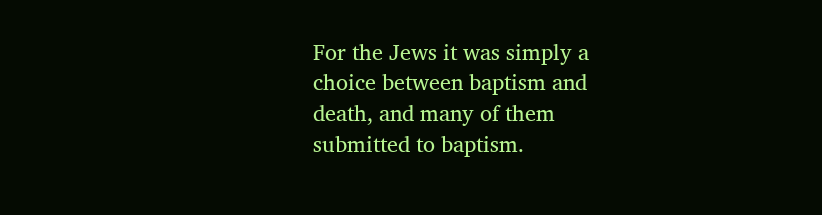For the Jews it was simply a choice between baptism and death, and many of them submitted to baptism.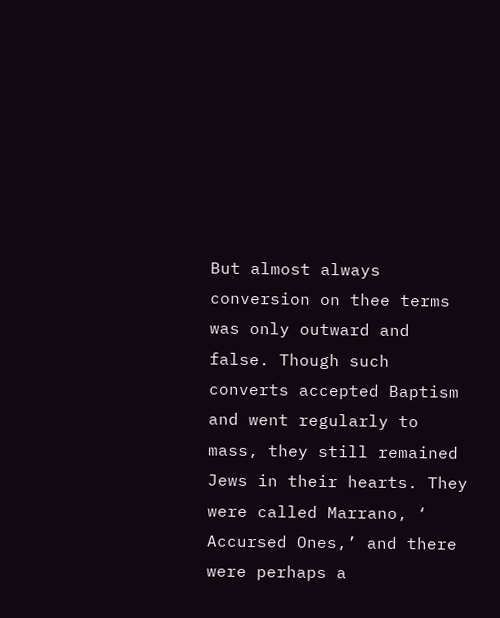But almost always conversion on thee terms was only outward and false. Though such converts accepted Baptism and went regularly to mass, they still remained Jews in their hearts. They were called Marrano, ‘ Accursed Ones,’ and there were perhaps a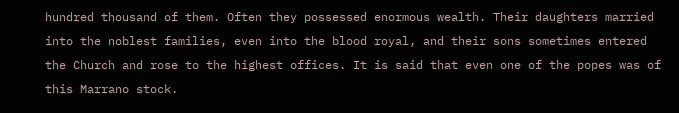hundred thousand of them. Often they possessed enormous wealth. Their daughters married into the noblest families, even into the blood royal, and their sons sometimes entered the Church and rose to the highest offices. It is said that even one of the popes was of this Marrano stock.